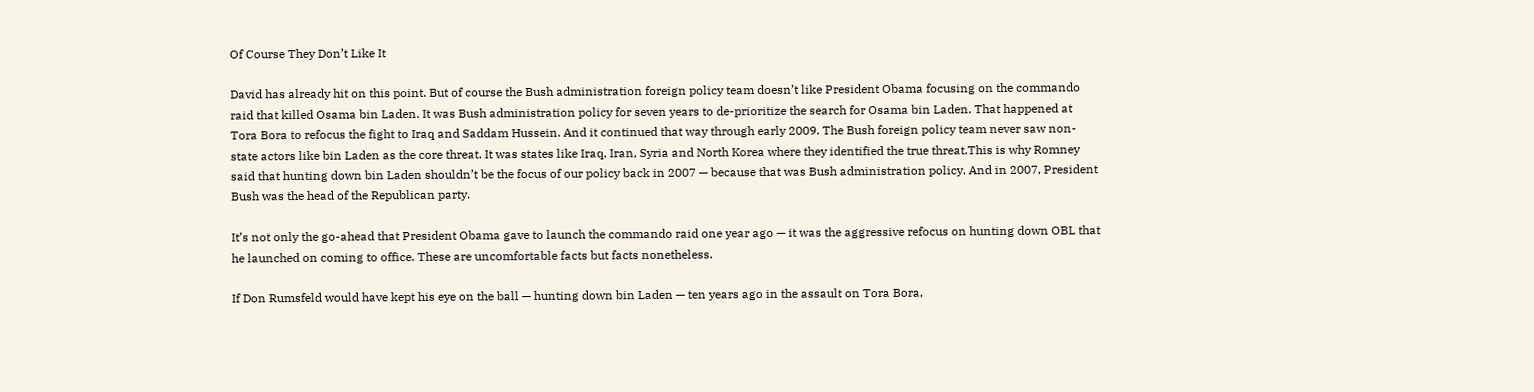Of Course They Don’t Like It

David has already hit on this point. But of course the Bush administration foreign policy team doesn’t like President Obama focusing on the commando raid that killed Osama bin Laden. It was Bush administration policy for seven years to de-prioritize the search for Osama bin Laden. That happened at Tora Bora to refocus the fight to Iraq and Saddam Hussein. And it continued that way through early 2009. The Bush foreign policy team never saw non-state actors like bin Laden as the core threat. It was states like Iraq, Iran, Syria and North Korea where they identified the true threat.This is why Romney said that hunting down bin Laden shouldn’t be the focus of our policy back in 2007 — because that was Bush administration policy. And in 2007, President Bush was the head of the Republican party.

It’s not only the go-ahead that President Obama gave to launch the commando raid one year ago — it was the aggressive refocus on hunting down OBL that he launched on coming to office. These are uncomfortable facts but facts nonetheless.

If Don Rumsfeld would have kept his eye on the ball — hunting down bin Laden — ten years ago in the assault on Tora Bora,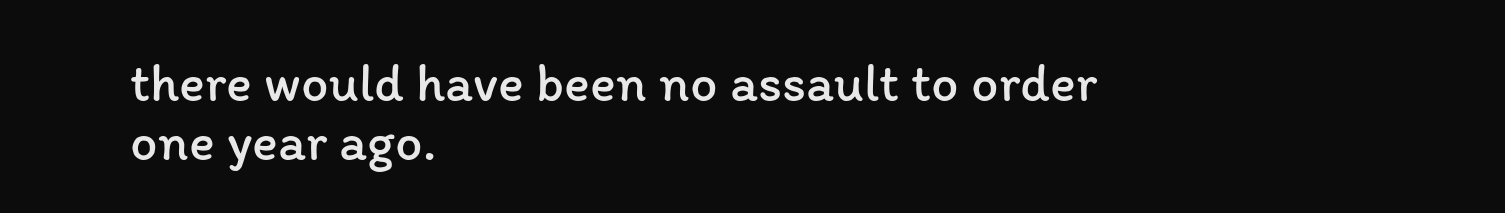there would have been no assault to order one year ago.